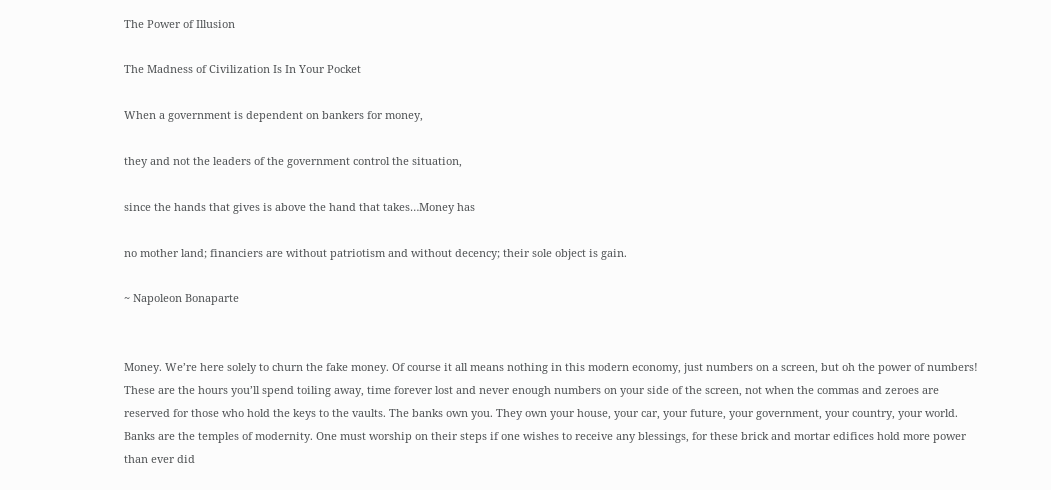The Power of Illusion

The Madness of Civilization Is In Your Pocket

When a government is dependent on bankers for money,

they and not the leaders of the government control the situation,

since the hands that gives is above the hand that takes…Money has

no mother land; financiers are without patriotism and without decency; their sole object is gain.

~ Napoleon Bonaparte


Money. We’re here solely to churn the fake money. Of course it all means nothing in this modern economy, just numbers on a screen, but oh the power of numbers! These are the hours you’ll spend toiling away, time forever lost and never enough numbers on your side of the screen, not when the commas and zeroes are reserved for those who hold the keys to the vaults. The banks own you. They own your house, your car, your future, your government, your country, your world. Banks are the temples of modernity. One must worship on their steps if one wishes to receive any blessings, for these brick and mortar edifices hold more power than ever did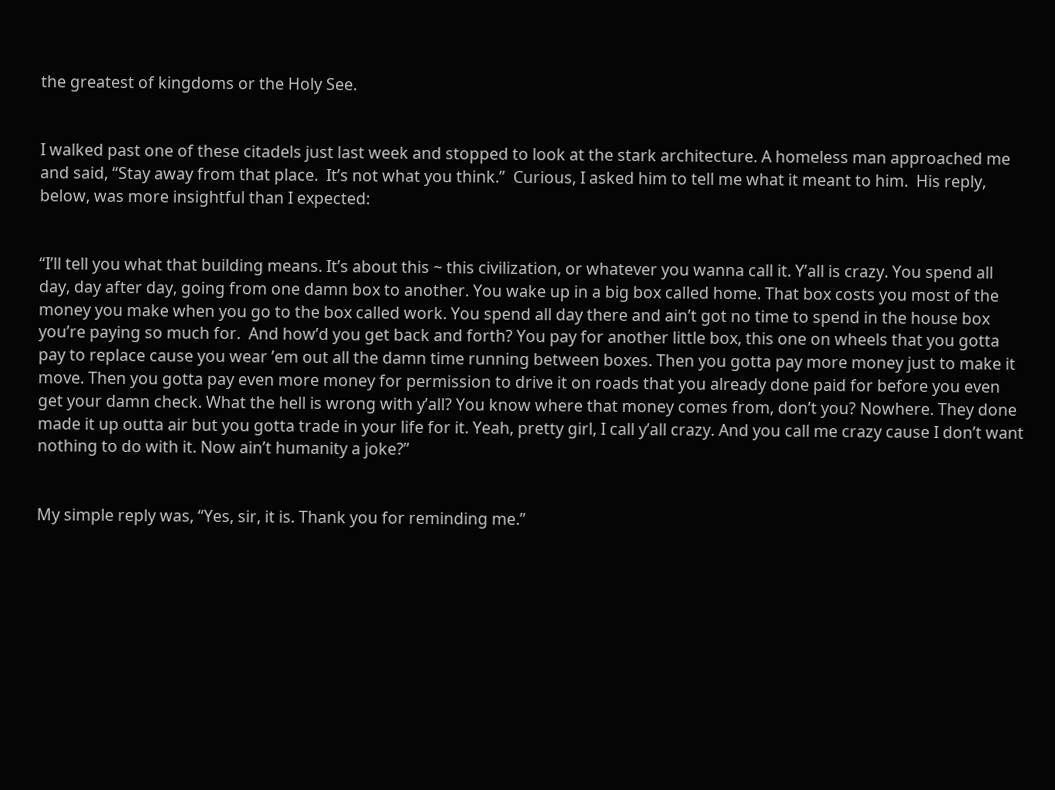the greatest of kingdoms or the Holy See.


I walked past one of these citadels just last week and stopped to look at the stark architecture. A homeless man approached me and said, “Stay away from that place.  It’s not what you think.”  Curious, I asked him to tell me what it meant to him.  His reply, below, was more insightful than I expected:


“I’ll tell you what that building means. It’s about this ~ this civilization, or whatever you wanna call it. Y’all is crazy. You spend all day, day after day, going from one damn box to another. You wake up in a big box called home. That box costs you most of the money you make when you go to the box called work. You spend all day there and ain’t got no time to spend in the house box you’re paying so much for.  And how’d you get back and forth? You pay for another little box, this one on wheels that you gotta pay to replace cause you wear ’em out all the damn time running between boxes. Then you gotta pay more money just to make it move. Then you gotta pay even more money for permission to drive it on roads that you already done paid for before you even get your damn check. What the hell is wrong with y’all? You know where that money comes from, don’t you? Nowhere. They done made it up outta air but you gotta trade in your life for it. Yeah, pretty girl, I call y’all crazy. And you call me crazy cause I don’t want nothing to do with it. Now ain’t humanity a joke?”


My simple reply was, “Yes, sir, it is. Thank you for reminding me.”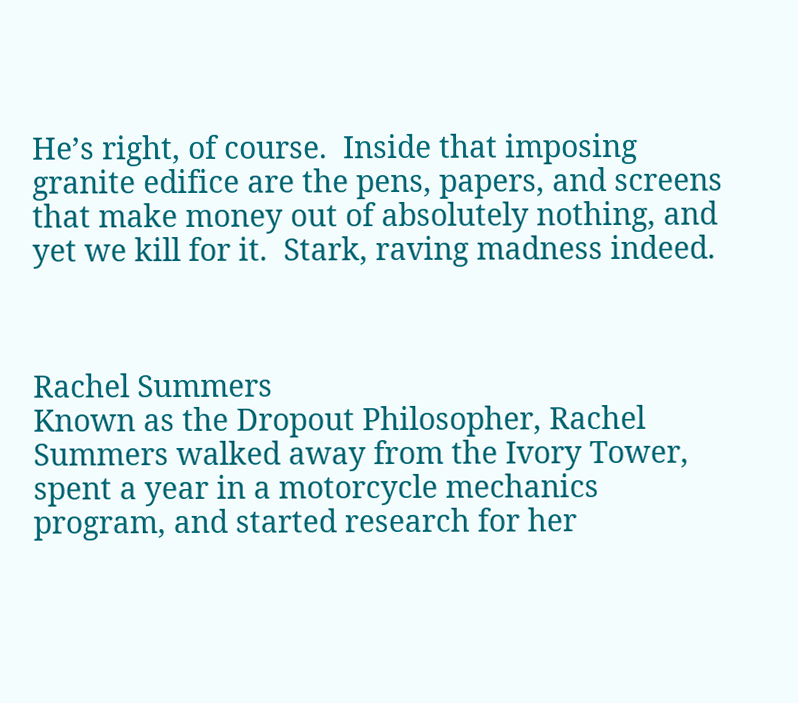He’s right, of course.  Inside that imposing granite edifice are the pens, papers, and screens that make money out of absolutely nothing, and yet we kill for it.  Stark, raving madness indeed.



Rachel Summers
Known as the Dropout Philosopher, Rachel Summers walked away from the Ivory Tower, spent a year in a motorcycle mechanics program, and started research for her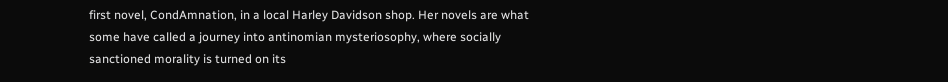first novel, CondAmnation, in a local Harley Davidson shop. Her novels are what some have called a journey into antinomian mysteriosophy, where socially sanctioned morality is turned on its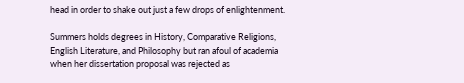head in order to shake out just a few drops of enlightenment.

Summers holds degrees in History, Comparative Religions, English Literature, and Philosophy but ran afoul of academia when her dissertation proposal was rejected as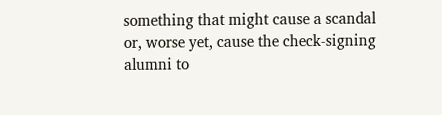something that might cause a scandal or, worse yet, cause the check-signing alumni to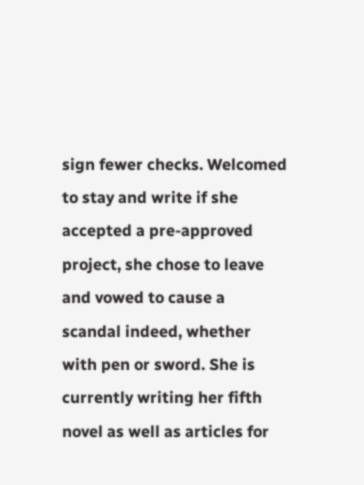sign fewer checks. Welcomed to stay and write if she accepted a pre-approved project, she chose to leave and vowed to cause a scandal indeed, whether with pen or sword. She is currently writing her fifth novel as well as articles for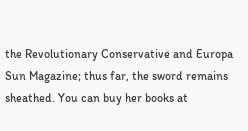the Revolutionary Conservative and Europa Sun Magazine; thus far, the sword remains sheathed. You can buy her books at